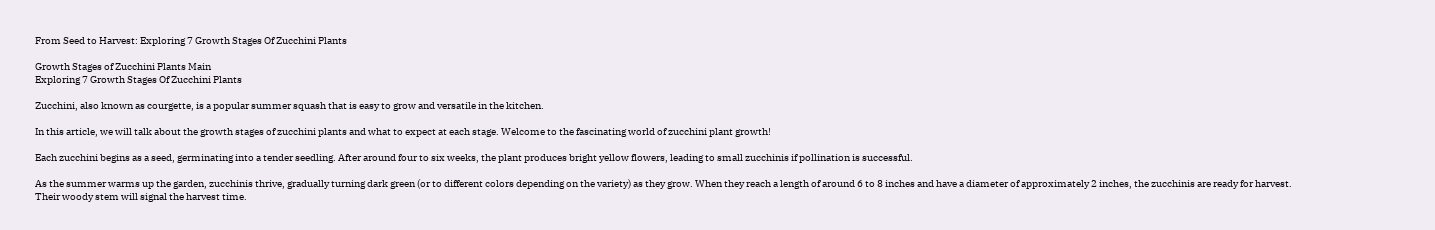From Seed to Harvest: Exploring 7 Growth Stages Of Zucchini Plants

Growth Stages of Zucchini Plants Main
Exploring 7 Growth Stages Of Zucchini Plants

Zucchini, also known as courgette, is a popular summer squash that is easy to grow and versatile in the kitchen.

In this article, we will talk about the growth stages of zucchini plants and what to expect at each stage. Welcome to the fascinating world of zucchini plant growth!

Each zucchini begins as a seed, germinating into a tender seedling. After around four to six weeks, the plant produces bright yellow flowers, leading to small zucchinis if pollination is successful.

As the summer warms up the garden, zucchinis thrive, gradually turning dark green (or to different colors depending on the variety) as they grow. When they reach a length of around 6 to 8 inches and have a diameter of approximately 2 inches, the zucchinis are ready for harvest. Their woody stem will signal the harvest time.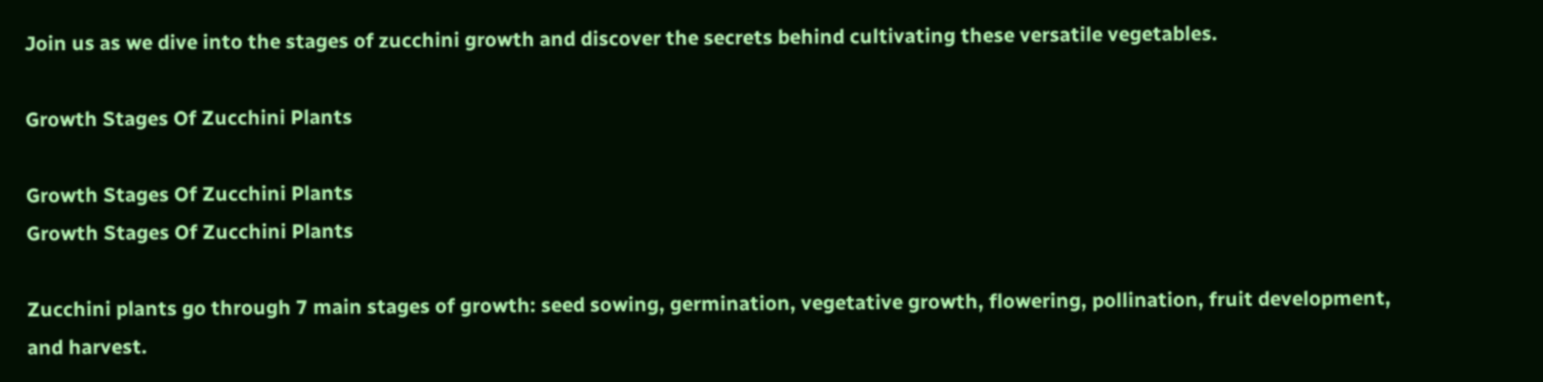Join us as we dive into the stages of zucchini growth and discover the secrets behind cultivating these versatile vegetables.

Growth Stages Of Zucchini Plants

Growth Stages Of Zucchini Plants
Growth Stages Of Zucchini Plants

Zucchini plants go through 7 main stages of growth: seed sowing, germination, vegetative growth, flowering, pollination, fruit development, and harvest.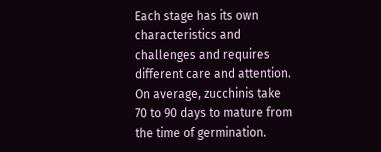Each stage has its own characteristics and challenges and requires different care and attention. On average, zucchinis take 70 to 90 days to mature from the time of germination.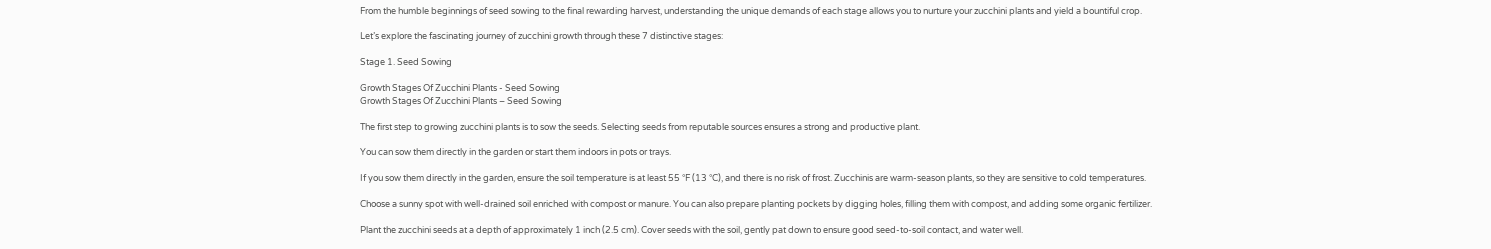From the humble beginnings of seed sowing to the final rewarding harvest, understanding the unique demands of each stage allows you to nurture your zucchini plants and yield a bountiful crop.

Let’s explore the fascinating journey of zucchini growth through these 7 distinctive stages:

Stage 1. Seed Sowing

Growth Stages Of Zucchini Plants - Seed Sowing
Growth Stages Of Zucchini Plants – Seed Sowing

The first step to growing zucchini plants is to sow the seeds. Selecting seeds from reputable sources ensures a strong and productive plant.

You can sow them directly in the garden or start them indoors in pots or trays.

If you sow them directly in the garden, ensure the soil temperature is at least 55 °F (13 °C), and there is no risk of frost. Zucchinis are warm-season plants, so they are sensitive to cold temperatures.

Choose a sunny spot with well-drained soil enriched with compost or manure. You can also prepare planting pockets by digging holes, filling them with compost, and adding some organic fertilizer.

Plant the zucchini seeds at a depth of approximately 1 inch (2.5 cm). Cover seeds with the soil, gently pat down to ensure good seed-to-soil contact, and water well.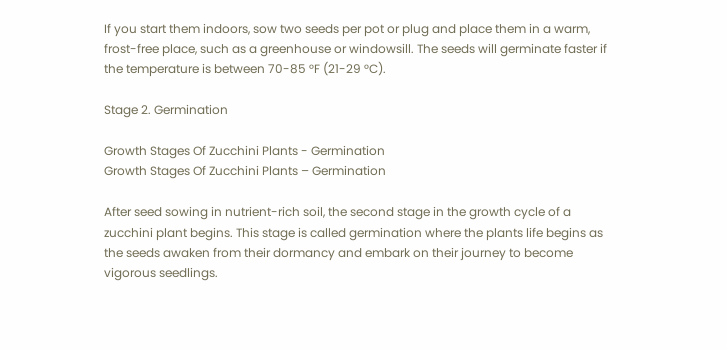If you start them indoors, sow two seeds per pot or plug and place them in a warm, frost-free place, such as a greenhouse or windowsill. The seeds will germinate faster if the temperature is between 70-85 °F (21-29 °C).

Stage 2. Germination

Growth Stages Of Zucchini Plants - Germination
Growth Stages Of Zucchini Plants – Germination

After seed sowing in nutrient-rich soil, the second stage in the growth cycle of a zucchini plant begins. This stage is called germination where the plants life begins as the seeds awaken from their dormancy and embark on their journey to become vigorous seedlings.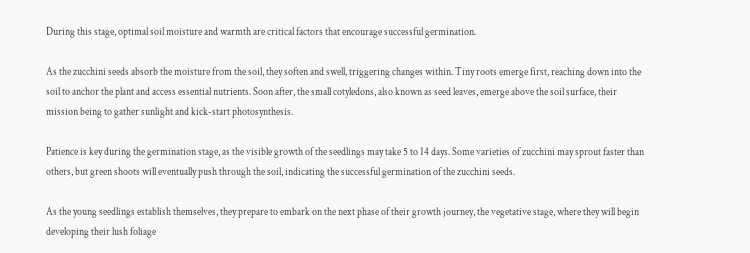During this stage, optimal soil moisture and warmth are critical factors that encourage successful germination.

As the zucchini seeds absorb the moisture from the soil, they soften and swell, triggering changes within. Tiny roots emerge first, reaching down into the soil to anchor the plant and access essential nutrients. Soon after, the small cotyledons, also known as seed leaves, emerge above the soil surface, their mission being to gather sunlight and kick-start photosynthesis.

Patience is key during the germination stage, as the visible growth of the seedlings may take 5 to 14 days. Some varieties of zucchini may sprout faster than others, but green shoots will eventually push through the soil, indicating the successful germination of the zucchini seeds.

As the young seedlings establish themselves, they prepare to embark on the next phase of their growth journey, the vegetative stage, where they will begin developing their lush foliage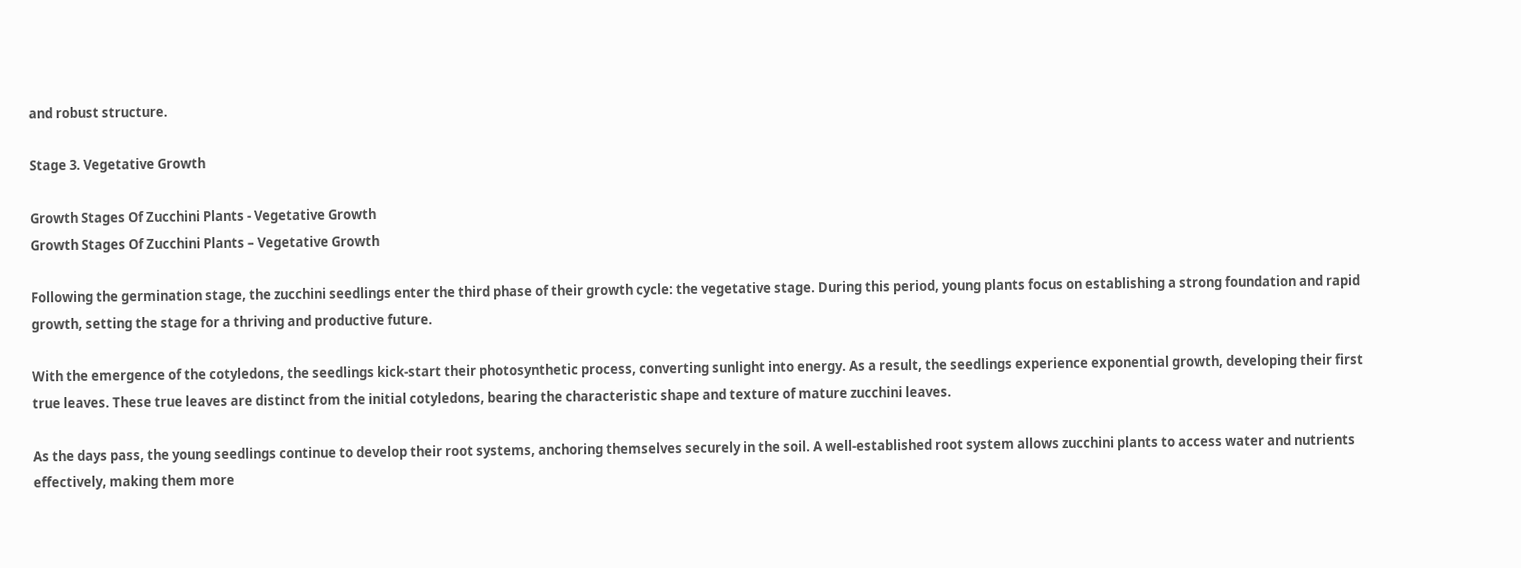and robust structure.

Stage 3. Vegetative Growth

Growth Stages Of Zucchini Plants - Vegetative Growth
Growth Stages Of Zucchini Plants – Vegetative Growth

Following the germination stage, the zucchini seedlings enter the third phase of their growth cycle: the vegetative stage. During this period, young plants focus on establishing a strong foundation and rapid growth, setting the stage for a thriving and productive future.

With the emergence of the cotyledons, the seedlings kick-start their photosynthetic process, converting sunlight into energy. As a result, the seedlings experience exponential growth, developing their first true leaves. These true leaves are distinct from the initial cotyledons, bearing the characteristic shape and texture of mature zucchini leaves.

As the days pass, the young seedlings continue to develop their root systems, anchoring themselves securely in the soil. A well-established root system allows zucchini plants to access water and nutrients effectively, making them more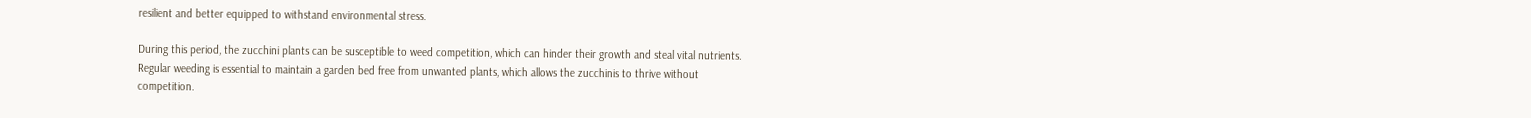resilient and better equipped to withstand environmental stress.

During this period, the zucchini plants can be susceptible to weed competition, which can hinder their growth and steal vital nutrients. Regular weeding is essential to maintain a garden bed free from unwanted plants, which allows the zucchinis to thrive without competition.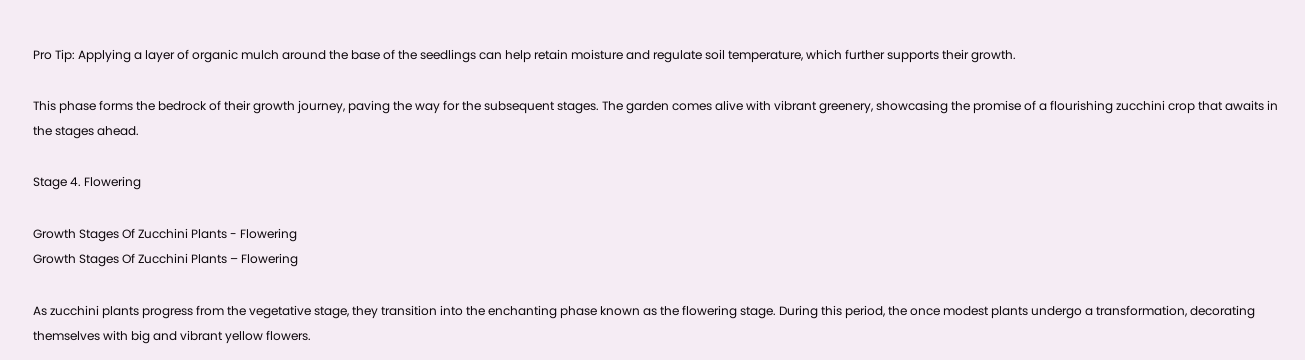Pro Tip: Applying a layer of organic mulch around the base of the seedlings can help retain moisture and regulate soil temperature, which further supports their growth.

This phase forms the bedrock of their growth journey, paving the way for the subsequent stages. The garden comes alive with vibrant greenery, showcasing the promise of a flourishing zucchini crop that awaits in the stages ahead.

Stage 4. Flowering

Growth Stages Of Zucchini Plants - Flowering
Growth Stages Of Zucchini Plants – Flowering

As zucchini plants progress from the vegetative stage, they transition into the enchanting phase known as the flowering stage. During this period, the once modest plants undergo a transformation, decorating themselves with big and vibrant yellow flowers.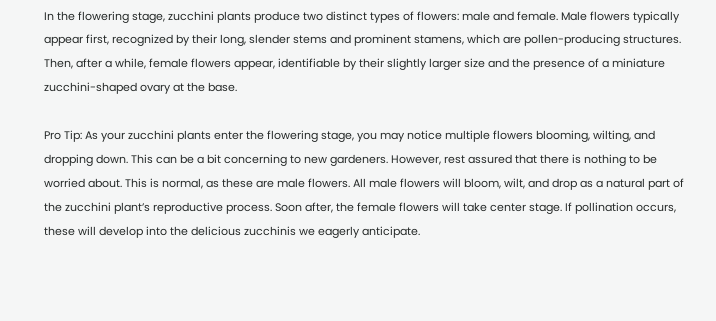In the flowering stage, zucchini plants produce two distinct types of flowers: male and female. Male flowers typically appear first, recognized by their long, slender stems and prominent stamens, which are pollen-producing structures. Then, after a while, female flowers appear, identifiable by their slightly larger size and the presence of a miniature zucchini-shaped ovary at the base.

Pro Tip: As your zucchini plants enter the flowering stage, you may notice multiple flowers blooming, wilting, and dropping down. This can be a bit concerning to new gardeners. However, rest assured that there is nothing to be worried about. This is normal, as these are male flowers. All male flowers will bloom, wilt, and drop as a natural part of the zucchini plant’s reproductive process. Soon after, the female flowers will take center stage. If pollination occurs, these will develop into the delicious zucchinis we eagerly anticipate.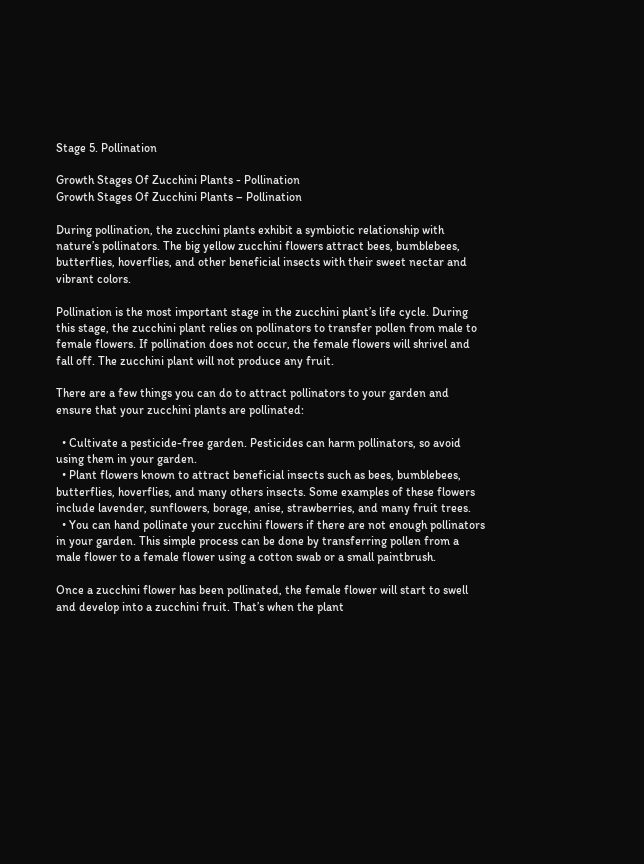Stage 5. Pollination

Growth Stages Of Zucchini Plants - Pollination
Growth Stages Of Zucchini Plants – Pollination

During pollination, the zucchini plants exhibit a symbiotic relationship with nature’s pollinators. The big yellow zucchini flowers attract bees, bumblebees, butterflies, hoverflies, and other beneficial insects with their sweet nectar and vibrant colors.

Pollination is the most important stage in the zucchini plant’s life cycle. During this stage, the zucchini plant relies on pollinators to transfer pollen from male to female flowers. If pollination does not occur, the female flowers will shrivel and fall off. The zucchini plant will not produce any fruit.

There are a few things you can do to attract pollinators to your garden and ensure that your zucchini plants are pollinated:

  • Cultivate a pesticide-free garden. Pesticides can harm pollinators, so avoid using them in your garden.
  • Plant flowers known to attract beneficial insects such as bees, bumblebees, butterflies, hoverflies, and many others insects. Some examples of these flowers include lavender, sunflowers, borage, anise, strawberries, and many fruit trees.
  • You can hand pollinate your zucchini flowers if there are not enough pollinators in your garden. This simple process can be done by transferring pollen from a male flower to a female flower using a cotton swab or a small paintbrush.

Once a zucchini flower has been pollinated, the female flower will start to swell and develop into a zucchini fruit. That’s when the plant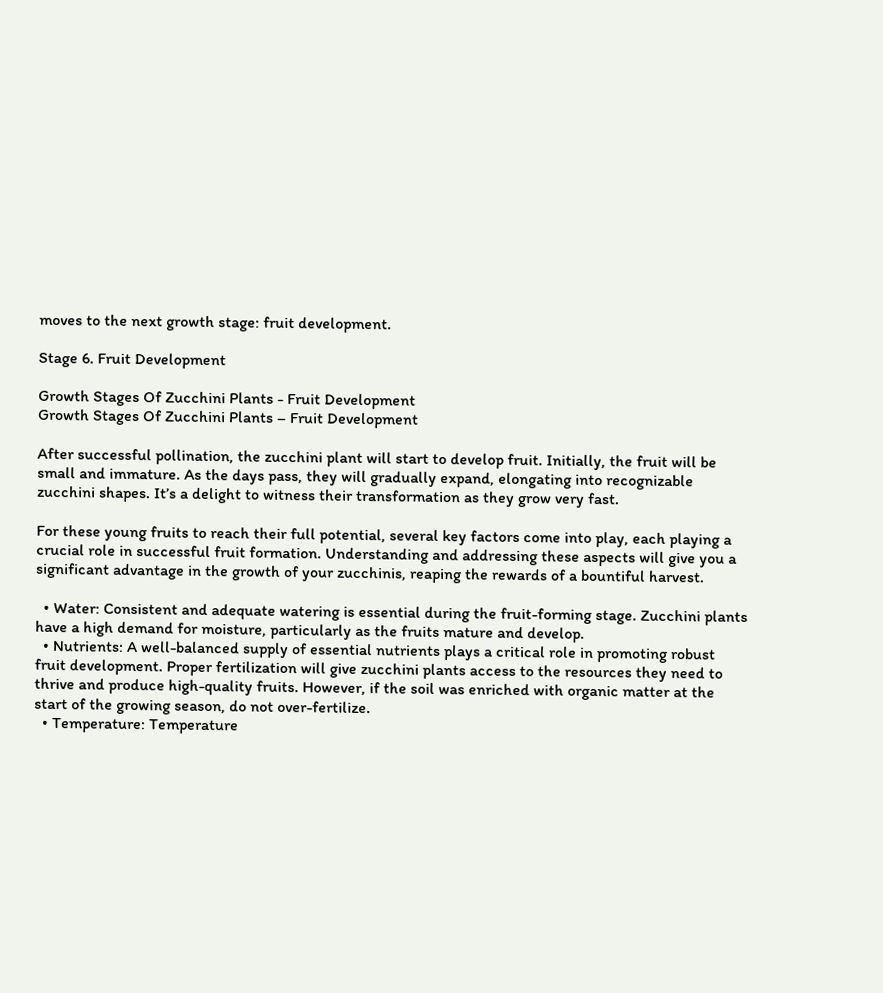moves to the next growth stage: fruit development.

Stage 6. Fruit Development

Growth Stages Of Zucchini Plants - Fruit Development
Growth Stages Of Zucchini Plants – Fruit Development

After successful pollination, the zucchini plant will start to develop fruit. Initially, the fruit will be small and immature. As the days pass, they will gradually expand, elongating into recognizable zucchini shapes. It’s a delight to witness their transformation as they grow very fast.

For these young fruits to reach their full potential, several key factors come into play, each playing a crucial role in successful fruit formation. Understanding and addressing these aspects will give you a significant advantage in the growth of your zucchinis, reaping the rewards of a bountiful harvest.

  • Water: Consistent and adequate watering is essential during the fruit-forming stage. Zucchini plants have a high demand for moisture, particularly as the fruits mature and develop.
  • Nutrients: A well-balanced supply of essential nutrients plays a critical role in promoting robust fruit development. Proper fertilization will give zucchini plants access to the resources they need to thrive and produce high-quality fruits. However, if the soil was enriched with organic matter at the start of the growing season, do not over-fertilize.
  • Temperature: Temperature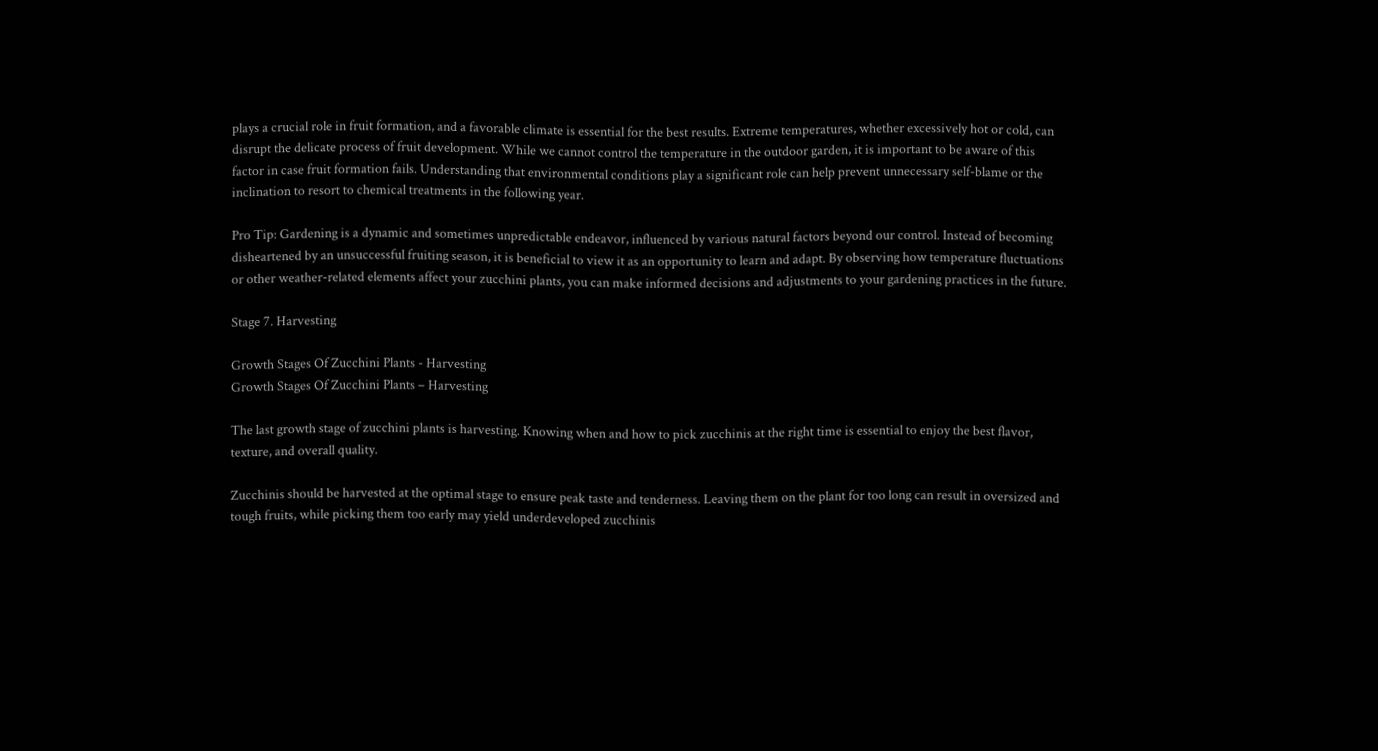plays a crucial role in fruit formation, and a favorable climate is essential for the best results. Extreme temperatures, whether excessively hot or cold, can disrupt the delicate process of fruit development. While we cannot control the temperature in the outdoor garden, it is important to be aware of this factor in case fruit formation fails. Understanding that environmental conditions play a significant role can help prevent unnecessary self-blame or the inclination to resort to chemical treatments in the following year.

Pro Tip: Gardening is a dynamic and sometimes unpredictable endeavor, influenced by various natural factors beyond our control. Instead of becoming disheartened by an unsuccessful fruiting season, it is beneficial to view it as an opportunity to learn and adapt. By observing how temperature fluctuations or other weather-related elements affect your zucchini plants, you can make informed decisions and adjustments to your gardening practices in the future.

Stage 7. Harvesting

Growth Stages Of Zucchini Plants - Harvesting
Growth Stages Of Zucchini Plants – Harvesting

The last growth stage of zucchini plants is harvesting. Knowing when and how to pick zucchinis at the right time is essential to enjoy the best flavor, texture, and overall quality.

Zucchinis should be harvested at the optimal stage to ensure peak taste and tenderness. Leaving them on the plant for too long can result in oversized and tough fruits, while picking them too early may yield underdeveloped zucchinis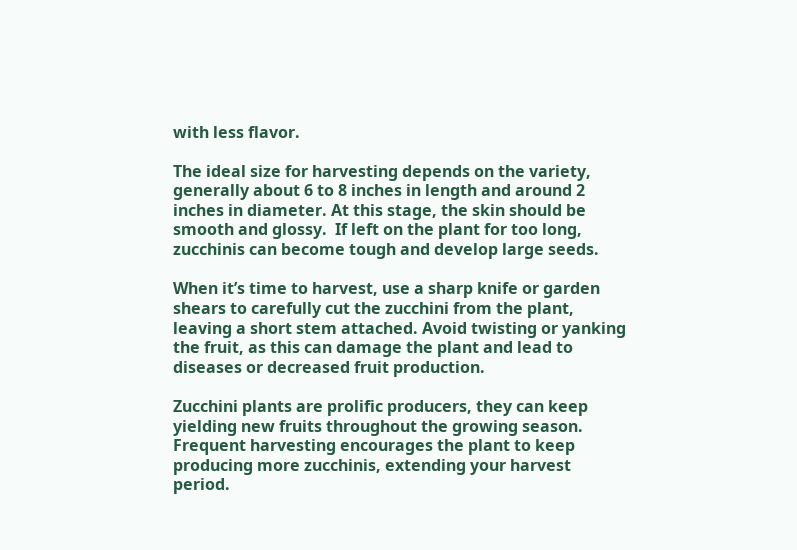with less flavor.

The ideal size for harvesting depends on the variety, generally about 6 to 8 inches in length and around 2 inches in diameter. At this stage, the skin should be smooth and glossy.  If left on the plant for too long, zucchinis can become tough and develop large seeds.

When it’s time to harvest, use a sharp knife or garden shears to carefully cut the zucchini from the plant, leaving a short stem attached. Avoid twisting or yanking the fruit, as this can damage the plant and lead to diseases or decreased fruit production.

Zucchini plants are prolific producers, they can keep yielding new fruits throughout the growing season. Frequent harvesting encourages the plant to keep producing more zucchinis, extending your harvest period.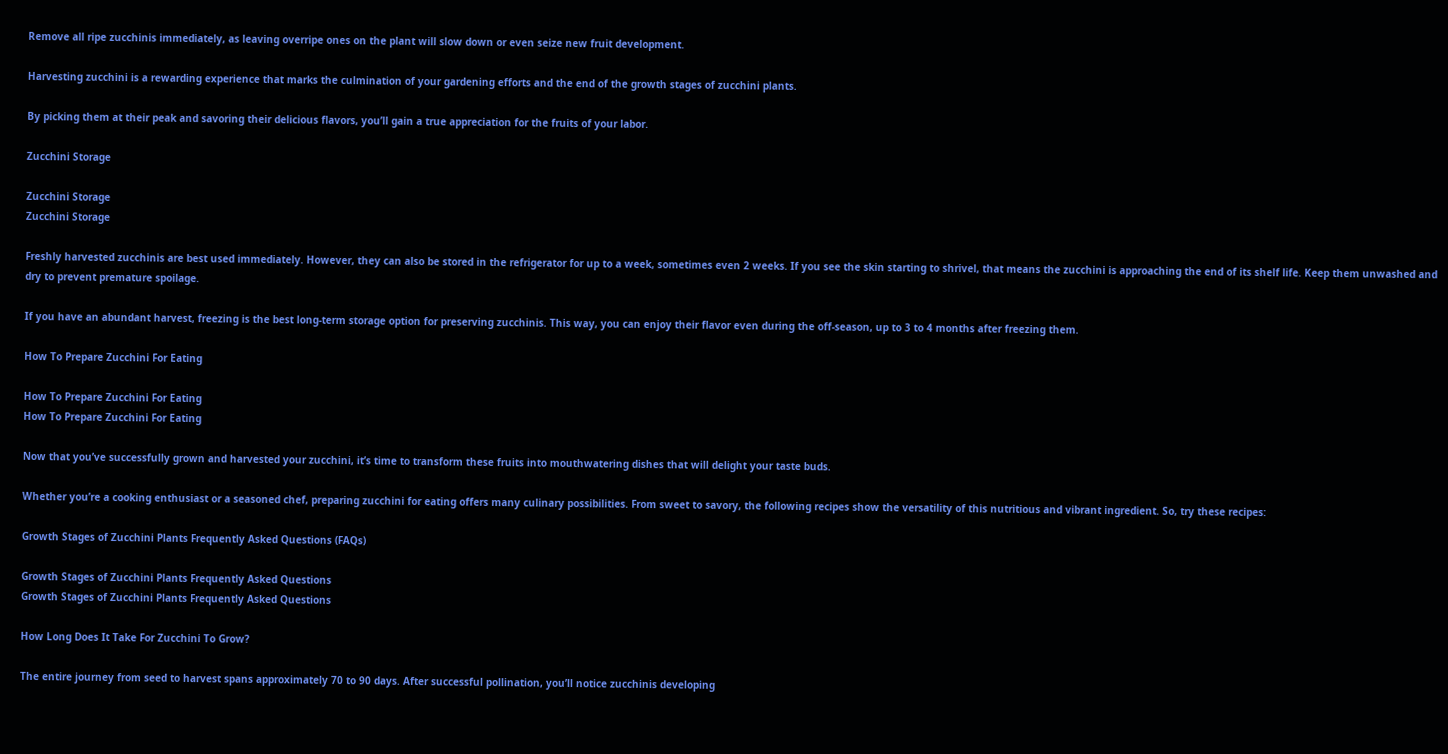Remove all ripe zucchinis immediately, as leaving overripe ones on the plant will slow down or even seize new fruit development.

Harvesting zucchini is a rewarding experience that marks the culmination of your gardening efforts and the end of the growth stages of zucchini plants.

By picking them at their peak and savoring their delicious flavors, you’ll gain a true appreciation for the fruits of your labor.

Zucchini Storage

Zucchini Storage
Zucchini Storage

Freshly harvested zucchinis are best used immediately. However, they can also be stored in the refrigerator for up to a week, sometimes even 2 weeks. If you see the skin starting to shrivel, that means the zucchini is approaching the end of its shelf life. Keep them unwashed and dry to prevent premature spoilage.

If you have an abundant harvest, freezing is the best long-term storage option for preserving zucchinis. This way, you can enjoy their flavor even during the off-season, up to 3 to 4 months after freezing them.

How To Prepare Zucchini For Eating

How To Prepare Zucchini For Eating
How To Prepare Zucchini For Eating

Now that you’ve successfully grown and harvested your zucchini, it’s time to transform these fruits into mouthwatering dishes that will delight your taste buds.

Whether you’re a cooking enthusiast or a seasoned chef, preparing zucchini for eating offers many culinary possibilities. From sweet to savory, the following recipes show the versatility of this nutritious and vibrant ingredient. So, try these recipes:

Growth Stages of Zucchini Plants Frequently Asked Questions (FAQs)

Growth Stages of Zucchini Plants Frequently Asked Questions
Growth Stages of Zucchini Plants Frequently Asked Questions

How Long Does It Take For Zucchini To Grow?

The entire journey from seed to harvest spans approximately 70 to 90 days. After successful pollination, you’ll notice zucchinis developing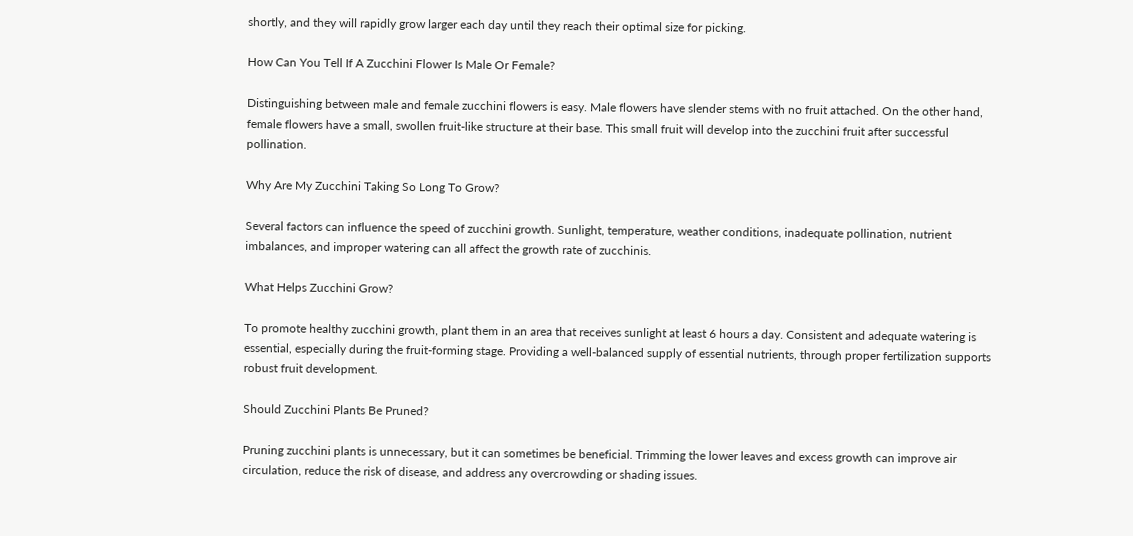shortly, and they will rapidly grow larger each day until they reach their optimal size for picking.

How Can You Tell If A Zucchini Flower Is Male Or Female?

Distinguishing between male and female zucchini flowers is easy. Male flowers have slender stems with no fruit attached. On the other hand, female flowers have a small, swollen fruit-like structure at their base. This small fruit will develop into the zucchini fruit after successful pollination.

Why Are My Zucchini Taking So Long To Grow?

Several factors can influence the speed of zucchini growth. Sunlight, temperature, weather conditions, inadequate pollination, nutrient imbalances, and improper watering can all affect the growth rate of zucchinis.

What Helps Zucchini Grow?

To promote healthy zucchini growth, plant them in an area that receives sunlight at least 6 hours a day. Consistent and adequate watering is essential, especially during the fruit-forming stage. Providing a well-balanced supply of essential nutrients, through proper fertilization supports robust fruit development.

Should Zucchini Plants Be Pruned?

Pruning zucchini plants is unnecessary, but it can sometimes be beneficial. Trimming the lower leaves and excess growth can improve air circulation, reduce the risk of disease, and address any overcrowding or shading issues.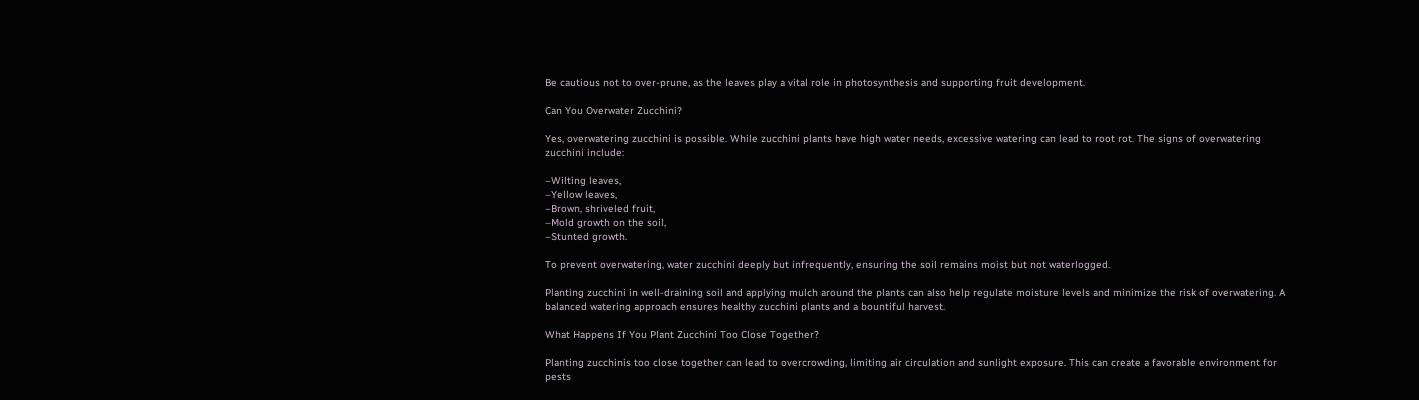Be cautious not to over-prune, as the leaves play a vital role in photosynthesis and supporting fruit development.

Can You Overwater Zucchini?

Yes, overwatering zucchini is possible. While zucchini plants have high water needs, excessive watering can lead to root rot. The signs of overwatering zucchini include:

–Wilting leaves,
–Yellow leaves,
–Brown, shriveled fruit,
–Mold growth on the soil,
–Stunted growth.

To prevent overwatering, water zucchini deeply but infrequently, ensuring the soil remains moist but not waterlogged.

Planting zucchini in well-draining soil and applying mulch around the plants can also help regulate moisture levels and minimize the risk of overwatering. A balanced watering approach ensures healthy zucchini plants and a bountiful harvest.

What Happens If You Plant Zucchini Too Close Together?

Planting zucchinis too close together can lead to overcrowding, limiting air circulation and sunlight exposure. This can create a favorable environment for pests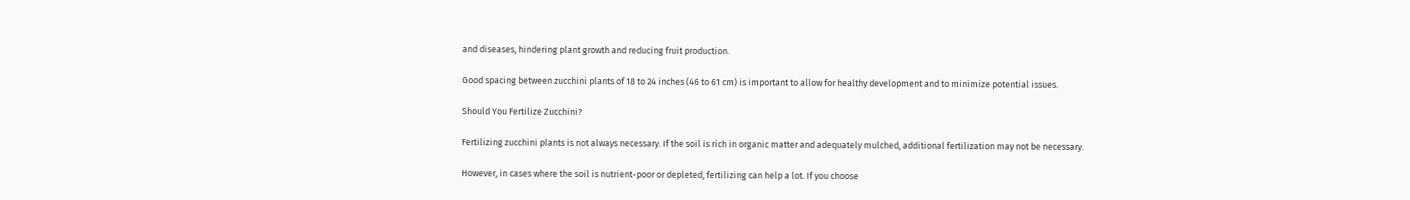and diseases, hindering plant growth and reducing fruit production.

Good spacing between zucchini plants of 18 to 24 inches (46 to 61 cm) is important to allow for healthy development and to minimize potential issues.

Should You Fertilize Zucchini?

Fertilizing zucchini plants is not always necessary. If the soil is rich in organic matter and adequately mulched, additional fertilization may not be necessary.

However, in cases where the soil is nutrient-poor or depleted, fertilizing can help a lot. If you choose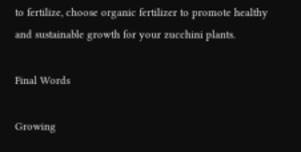to fertilize, choose organic fertilizer to promote healthy and sustainable growth for your zucchini plants.

Final Words

Growing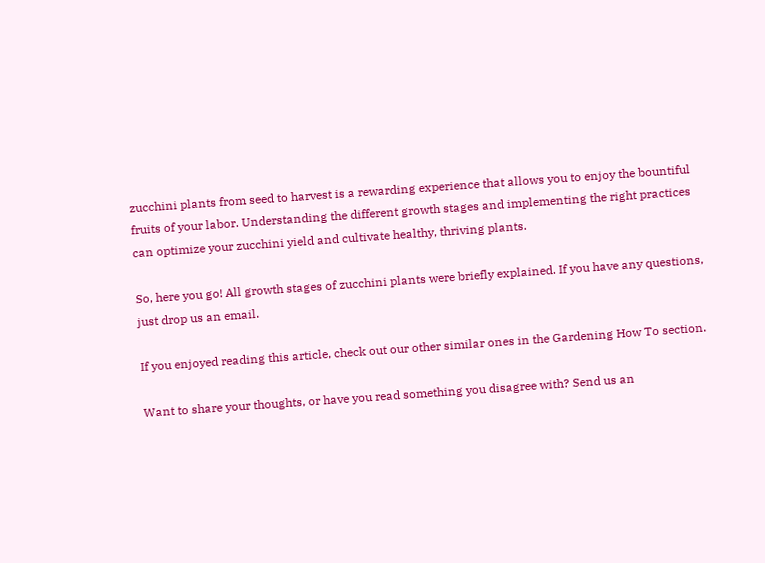zucchini plants from seed to harvest is a rewarding experience that allows you to enjoy the bountiful fruits of your labor. Understanding the different growth stages and implementing the right practices can optimize your zucchini yield and cultivate healthy, thriving plants.

So, here you go! All growth stages of zucchini plants were briefly explained. If you have any questions, just drop us an email.

If you enjoyed reading this article, check out our other similar ones in the Gardening How To section.

Want to share your thoughts, or have you read something you disagree with? Send us an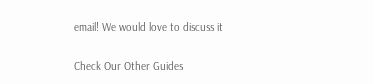email! We would love to discuss it

Check Our Other Guides